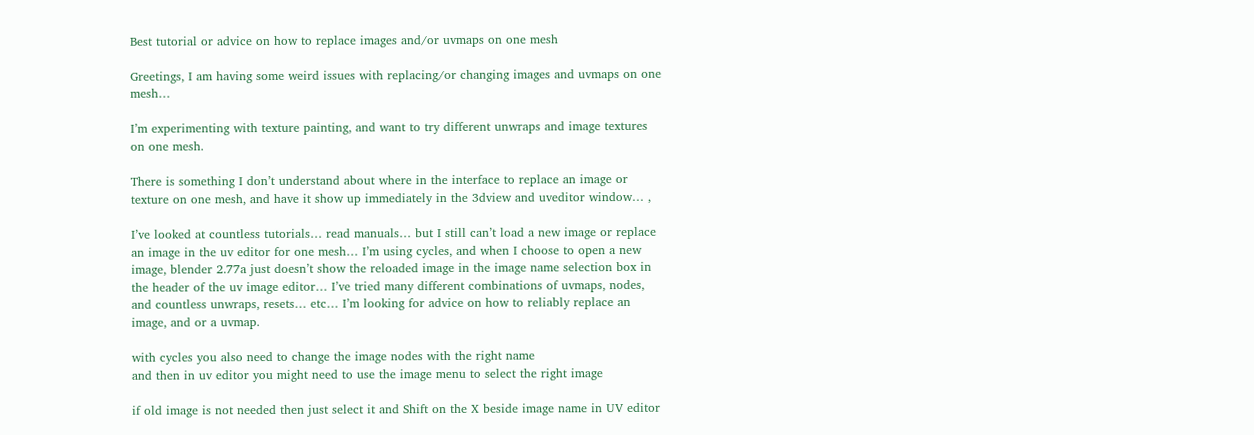Best tutorial or advice on how to replace images and/or uvmaps on one mesh

Greetings, I am having some weird issues with replacing/or changing images and uvmaps on one mesh…

I’m experimenting with texture painting, and want to try different unwraps and image textures on one mesh.

There is something I don’t understand about where in the interface to replace an image or texture on one mesh, and have it show up immediately in the 3dview and uveditor window… ,

I’ve looked at countless tutorials… read manuals… but I still can’t load a new image or replace an image in the uv editor for one mesh… I’m using cycles, and when I choose to open a new image, blender 2.77a just doesn’t show the reloaded image in the image name selection box in the header of the uv image editor… I’ve tried many different combinations of uvmaps, nodes, and countless unwraps, resets… etc… I’m looking for advice on how to reliably replace an image, and or a uvmap.

with cycles you also need to change the image nodes with the right name
and then in uv editor you might need to use the image menu to select the right image

if old image is not needed then just select it and Shift on the X beside image name in UV editor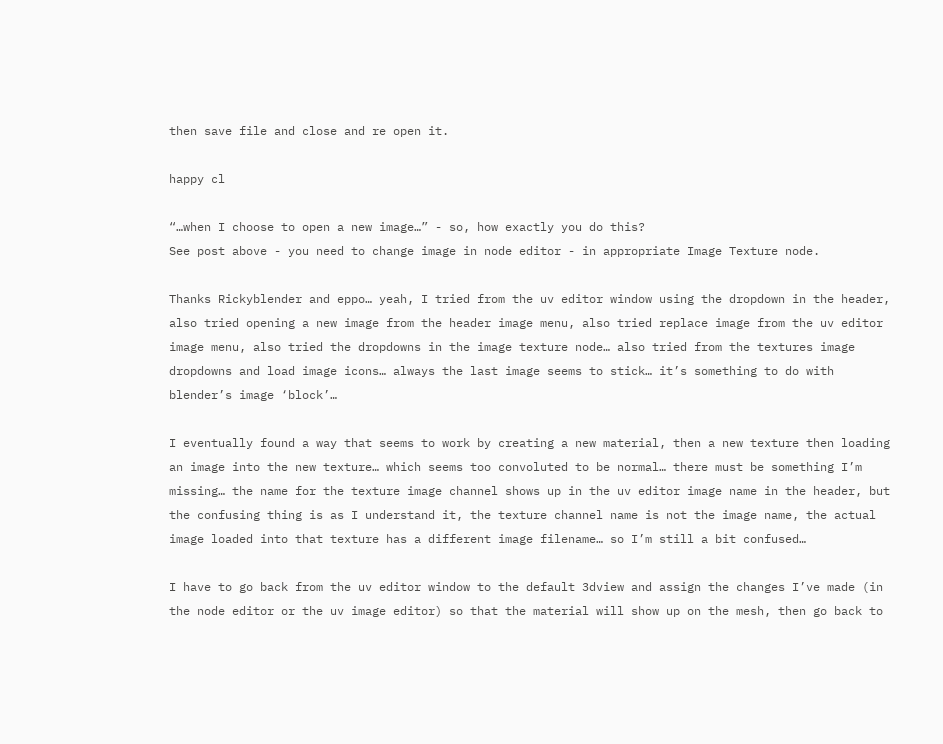then save file and close and re open it.

happy cl

“…when I choose to open a new image…” - so, how exactly you do this?
See post above - you need to change image in node editor - in appropriate Image Texture node.

Thanks Rickyblender and eppo… yeah, I tried from the uv editor window using the dropdown in the header, also tried opening a new image from the header image menu, also tried replace image from the uv editor image menu, also tried the dropdowns in the image texture node… also tried from the textures image dropdowns and load image icons… always the last image seems to stick… it’s something to do with blender’s image ‘block’…

I eventually found a way that seems to work by creating a new material, then a new texture then loading an image into the new texture… which seems too convoluted to be normal… there must be something I’m missing… the name for the texture image channel shows up in the uv editor image name in the header, but the confusing thing is as I understand it, the texture channel name is not the image name, the actual image loaded into that texture has a different image filename… so I’m still a bit confused…

I have to go back from the uv editor window to the default 3dview and assign the changes I’ve made (in the node editor or the uv image editor) so that the material will show up on the mesh, then go back to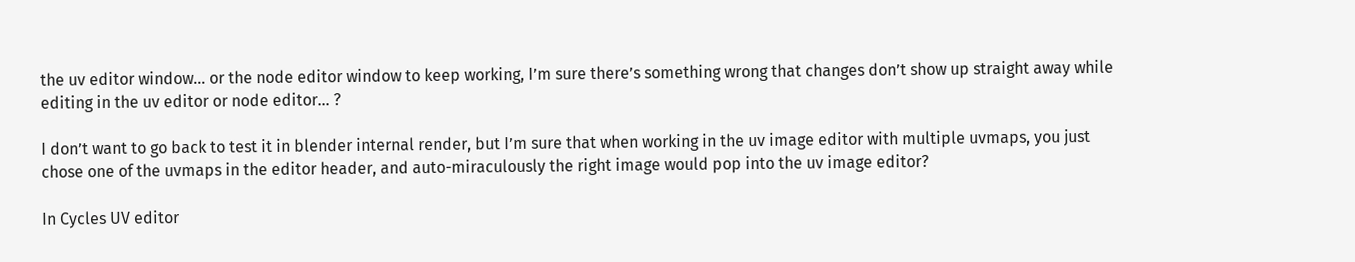the uv editor window… or the node editor window to keep working, I’m sure there’s something wrong that changes don’t show up straight away while editing in the uv editor or node editor… ?

I don’t want to go back to test it in blender internal render, but I’m sure that when working in the uv image editor with multiple uvmaps, you just chose one of the uvmaps in the editor header, and auto-miraculously the right image would pop into the uv image editor?

In Cycles UV editor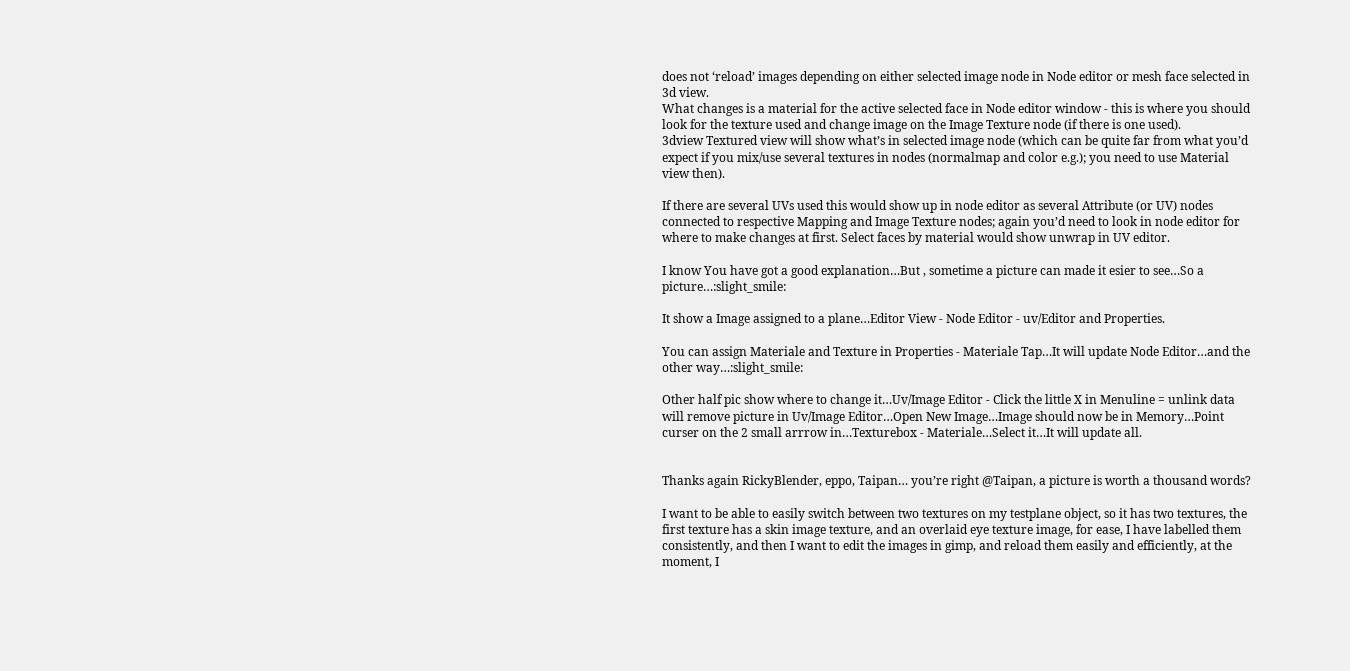does not ‘reload’ images depending on either selected image node in Node editor or mesh face selected in 3d view.
What changes is a material for the active selected face in Node editor window - this is where you should look for the texture used and change image on the Image Texture node (if there is one used).
3dview Textured view will show what’s in selected image node (which can be quite far from what you’d expect if you mix/use several textures in nodes (normalmap and color e.g.); you need to use Material view then).

If there are several UVs used this would show up in node editor as several Attribute (or UV) nodes connected to respective Mapping and Image Texture nodes; again you’d need to look in node editor for where to make changes at first. Select faces by material would show unwrap in UV editor.

I know You have got a good explanation…But , sometime a picture can made it esier to see…So a picture…:slight_smile:

It show a Image assigned to a plane…Editor View - Node Editor - uv/Editor and Properties.

You can assign Materiale and Texture in Properties - Materiale Tap…It will update Node Editor…and the other way…:slight_smile:

Other half pic show where to change it…Uv/Image Editor - Click the little X in Menuline = unlink data will remove picture in Uv/Image Editor…Open New Image…Image should now be in Memory…Point curser on the 2 small arrrow in…Texturebox - Materiale…Select it…It will update all.


Thanks again RickyBlender, eppo, Taipan… you’re right @Taipan, a picture is worth a thousand words?

I want to be able to easily switch between two textures on my testplane object, so it has two textures, the first texture has a skin image texture, and an overlaid eye texture image, for ease, I have labelled them consistently, and then I want to edit the images in gimp, and reload them easily and efficiently, at the moment, I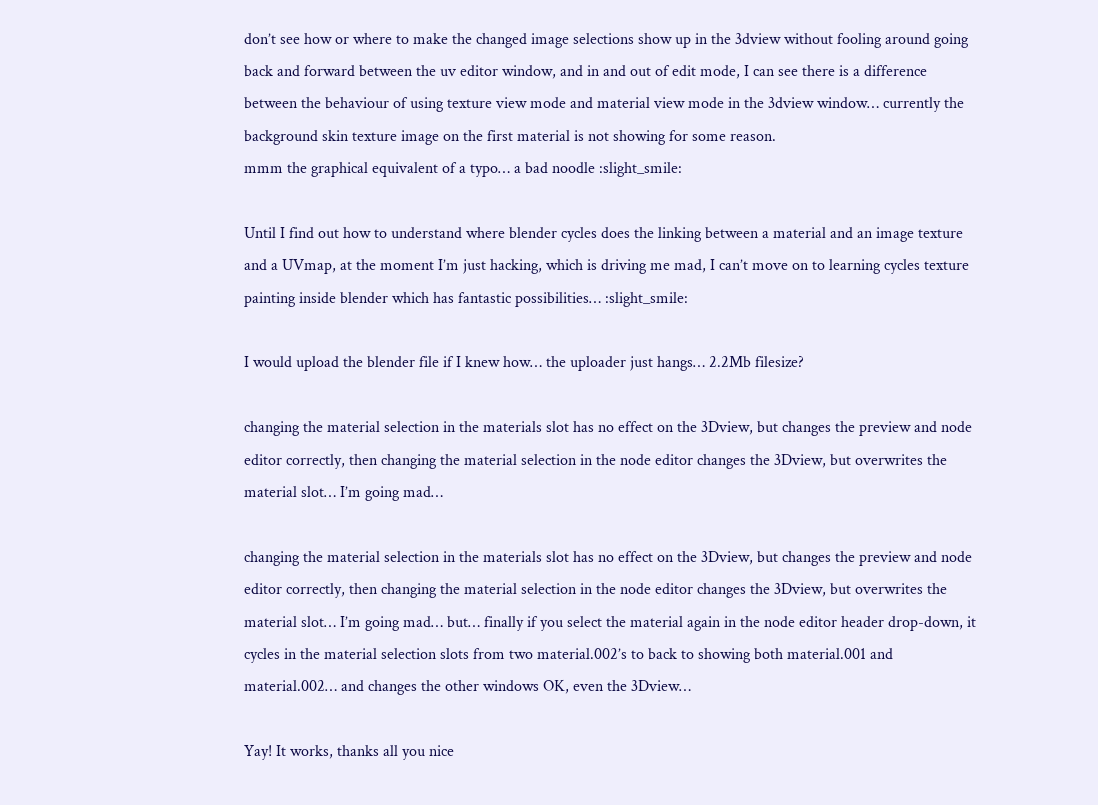don’t see how or where to make the changed image selections show up in the 3dview without fooling around going back and forward between the uv editor window, and in and out of edit mode, I can see there is a difference between the behaviour of using texture view mode and material view mode in the 3dview window… currently the background skin texture image on the first material is not showing for some reason.
mmm the graphical equivalent of a typo… a bad noodle :slight_smile:

Until I find out how to understand where blender cycles does the linking between a material and an image texture and a UVmap, at the moment I’m just hacking, which is driving me mad, I can’t move on to learning cycles texture painting inside blender which has fantastic possibilities… :slight_smile:

I would upload the blender file if I knew how… the uploader just hangs… 2.2Mb filesize?

changing the material selection in the materials slot has no effect on the 3Dview, but changes the preview and node editor correctly, then changing the material selection in the node editor changes the 3Dview, but overwrites the material slot… I’m going mad…

changing the material selection in the materials slot has no effect on the 3Dview, but changes the preview and node editor correctly, then changing the material selection in the node editor changes the 3Dview, but overwrites the material slot… I’m going mad… but… finally if you select the material again in the node editor header drop-down, it cycles in the material selection slots from two material.002’s to back to showing both material.001 and material.002… and changes the other windows OK, even the 3Dview…

Yay! It works, thanks all you nice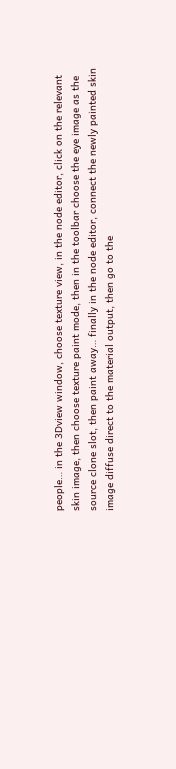people… in the 3Dview window, choose texture view, in the node editor, click on the relevant skin image, then choose texture paint mode, then in the toolbar choose the eye image as the source clone slot, then paint away… finally in the node editor, connect the newly painted skin image diffuse direct to the material output, then go to the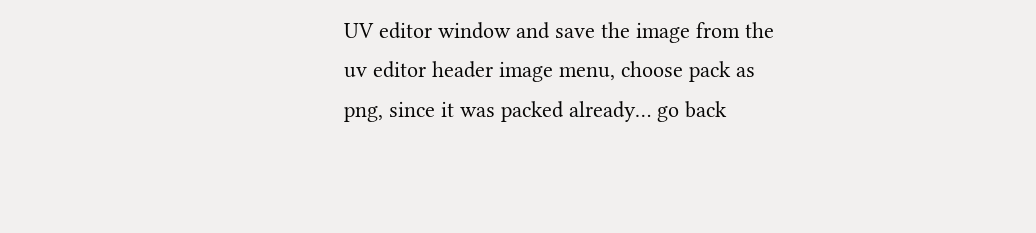UV editor window and save the image from the uv editor header image menu, choose pack as png, since it was packed already… go back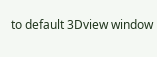to default 3Dview window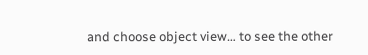and choose object view… to see the other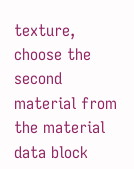texture, choose the second material from the material data block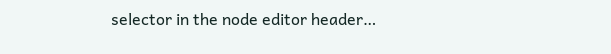selector in the node editor header…